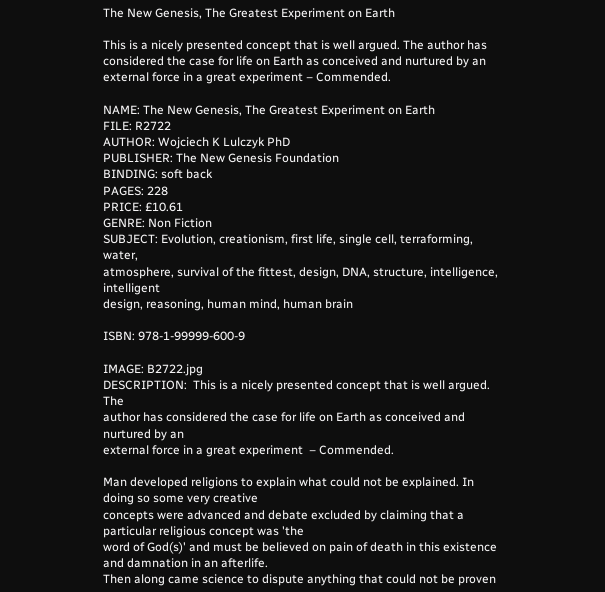The New Genesis, The Greatest Experiment on Earth

This is a nicely presented concept that is well argued. The author has considered the case for life on Earth as conceived and nurtured by an external force in a great experiment – Commended.

NAME: The New Genesis, The Greatest Experiment on Earth
FILE: R2722
AUTHOR: Wojciech K Lulczyk PhD
PUBLISHER: The New Genesis Foundation
BINDING: soft back
PAGES: 228
PRICE: £10.61
GENRE: Non Fiction
SUBJECT: Evolution, creationism, first life, single cell, terraforming, water,
atmosphere, survival of the fittest, design, DNA, structure, intelligence, intelligent
design, reasoning, human mind, human brain

ISBN: 978-1-99999-600-9

IMAGE: B2722.jpg
DESCRIPTION:  This is a nicely presented concept that is well argued. The
author has considered the case for life on Earth as conceived and nurtured by an
external force in a great experiment  – Commended.

Man developed religions to explain what could not be explained. In doing so some very creative
concepts were advanced and debate excluded by claiming that a particular religious concept was 'the
word of God(s)' and must be believed on pain of death in this existence and damnation in an afterlife.
Then along came science to dispute anything that could not be proven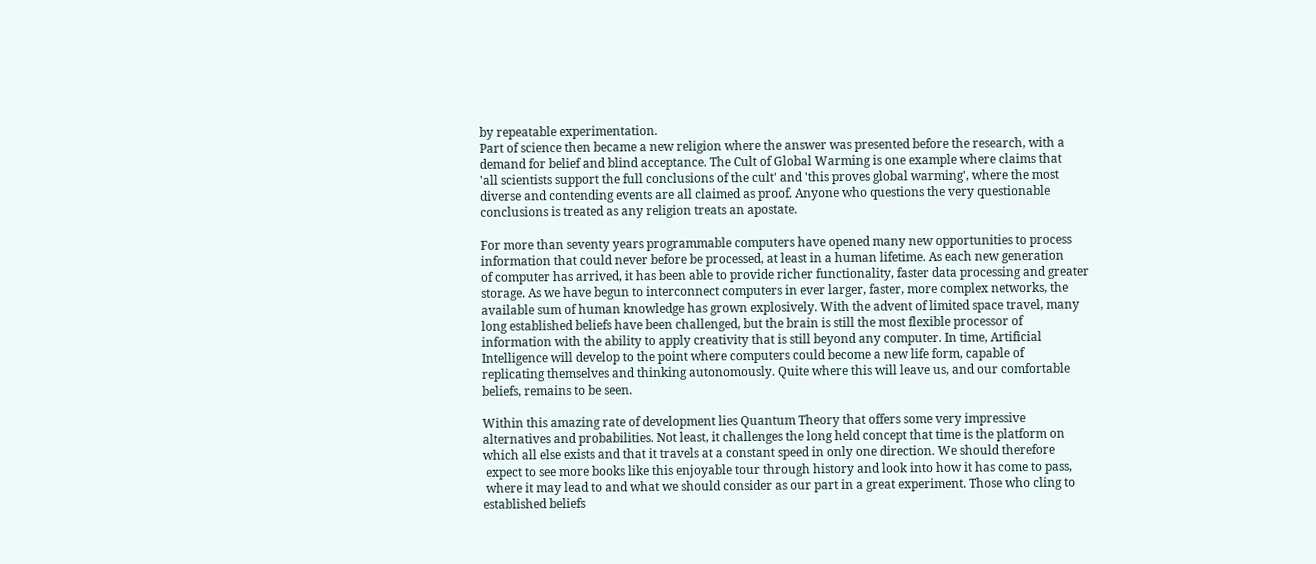by repeatable experimentation.
Part of science then became a new religion where the answer was presented before the research, with a
demand for belief and blind acceptance. The Cult of Global Warming is one example where claims that
'all scientists support the full conclusions of the cult' and 'this proves global warming', where the most
diverse and contending events are all claimed as proof. Anyone who questions the very questionable
conclusions is treated as any religion treats an apostate.

For more than seventy years programmable computers have opened many new opportunities to process
information that could never before be processed, at least in a human lifetime. As each new generation
of computer has arrived, it has been able to provide richer functionality, faster data processing and greater
storage. As we have begun to interconnect computers in ever larger, faster, more complex networks, the
available sum of human knowledge has grown explosively. With the advent of limited space travel, many
long established beliefs have been challenged, but the brain is still the most flexible processor of
information with the ability to apply creativity that is still beyond any computer. In time, Artificial
Intelligence will develop to the point where computers could become a new life form, capable of
replicating themselves and thinking autonomously. Quite where this will leave us, and our comfortable
beliefs, remains to be seen.

Within this amazing rate of development lies Quantum Theory that offers some very impressive
alternatives and probabilities. Not least, it challenges the long held concept that time is the platform on
which all else exists and that it travels at a constant speed in only one direction. We should therefore
 expect to see more books like this enjoyable tour through history and look into how it has come to pass,
 where it may lead to and what we should consider as our part in a great experiment. Those who cling to
established beliefs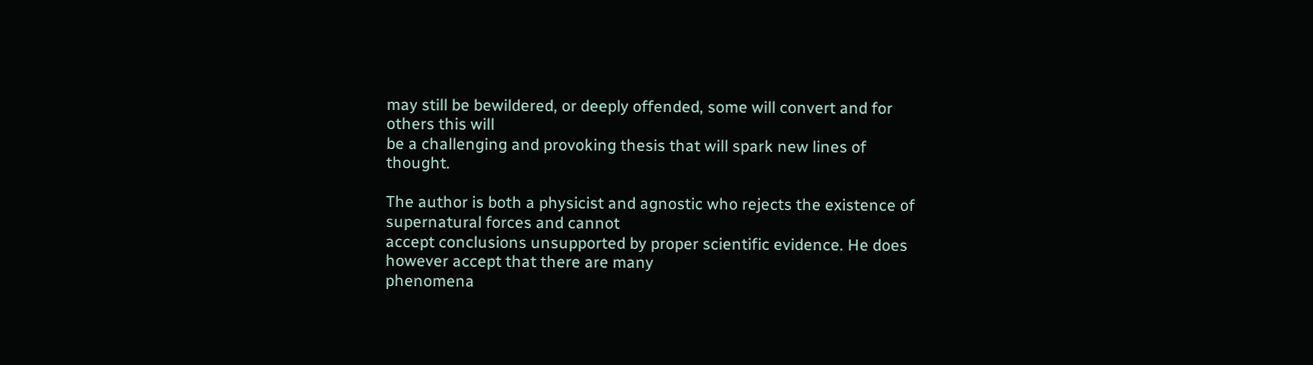may still be bewildered, or deeply offended, some will convert and for others this will
be a challenging and provoking thesis that will spark new lines of thought.

The author is both a physicist and agnostic who rejects the existence of supernatural forces and cannot
accept conclusions unsupported by proper scientific evidence. He does however accept that there are many
phenomena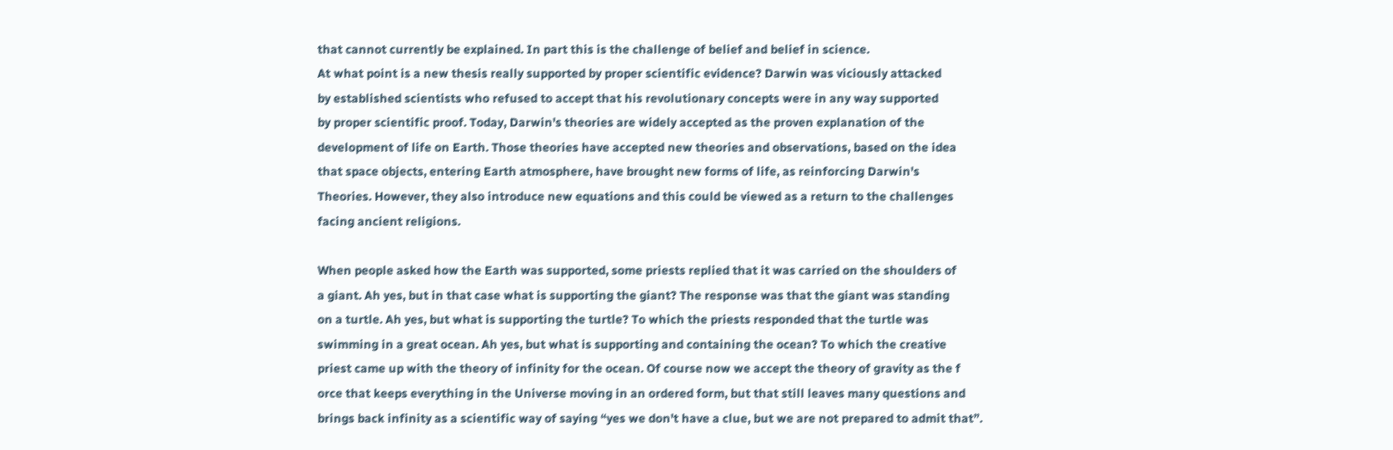that cannot currently be explained. In part this is the challenge of belief and belief in science.
At what point is a new thesis really supported by proper scientific evidence? Darwin was viciously attacked
by established scientists who refused to accept that his revolutionary concepts were in any way supported
by proper scientific proof. Today, Darwin's theories are widely accepted as the proven explanation of the
development of life on Earth. Those theories have accepted new theories and observations, based on the idea
that space objects, entering Earth atmosphere, have brought new forms of life, as reinforcing Darwin's
Theories. However, they also introduce new equations and this could be viewed as a return to the challenges
facing ancient religions.

When people asked how the Earth was supported, some priests replied that it was carried on the shoulders of
a giant. Ah yes, but in that case what is supporting the giant? The response was that the giant was standing
on a turtle. Ah yes, but what is supporting the turtle? To which the priests responded that the turtle was
swimming in a great ocean. Ah yes, but what is supporting and containing the ocean? To which the creative
priest came up with the theory of infinity for the ocean. Of course now we accept the theory of gravity as the f
orce that keeps everything in the Universe moving in an ordered form, but that still leaves many questions and
brings back infinity as a scientific way of saying “yes we don't have a clue, but we are not prepared to admit that”.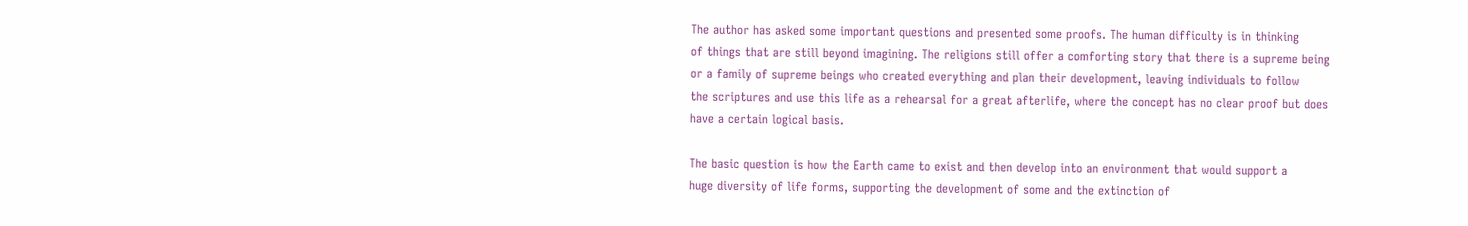The author has asked some important questions and presented some proofs. The human difficulty is in thinking
of things that are still beyond imagining. The religions still offer a comforting story that there is a supreme being
or a family of supreme beings who created everything and plan their development, leaving individuals to follow
the scriptures and use this life as a rehearsal for a great afterlife, where the concept has no clear proof but does
have a certain logical basis.

The basic question is how the Earth came to exist and then develop into an environment that would support a
huge diversity of life forms, supporting the development of some and the extinction of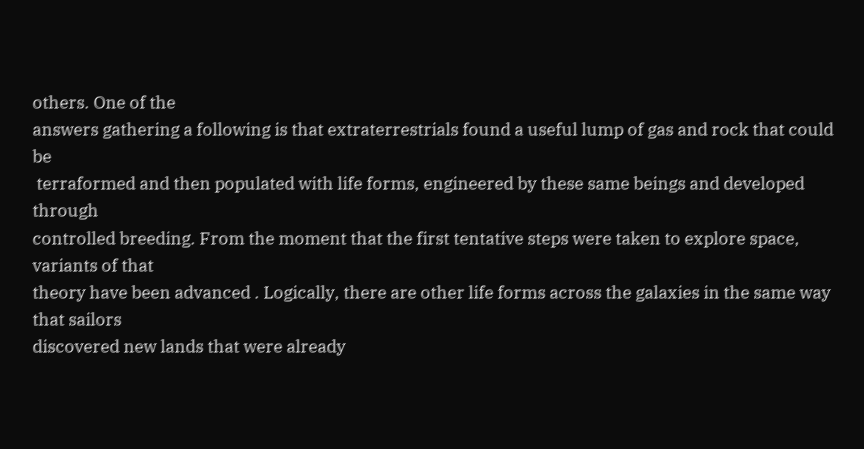others. One of the
answers gathering a following is that extraterrestrials found a useful lump of gas and rock that could be
 terraformed and then populated with life forms, engineered by these same beings and developed through
controlled breeding. From the moment that the first tentative steps were taken to explore space, variants of that
theory have been advanced . Logically, there are other life forms across the galaxies in the same way that sailors
discovered new lands that were already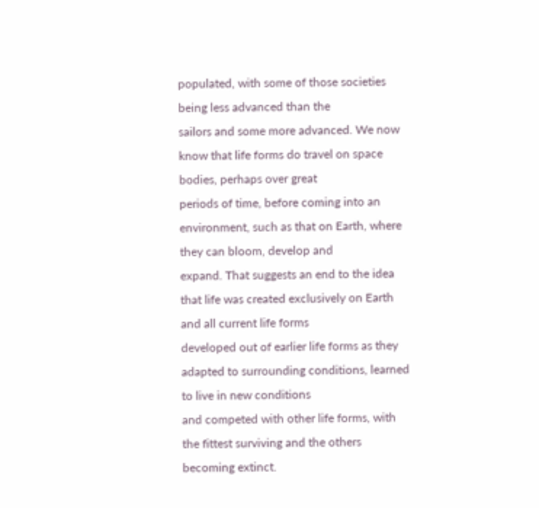populated, with some of those societies being less advanced than the
sailors and some more advanced. We now know that life forms do travel on space bodies, perhaps over great
periods of time, before coming into an environment, such as that on Earth, where they can bloom, develop and
expand. That suggests an end to the idea that life was created exclusively on Earth and all current life forms
developed out of earlier life forms as they adapted to surrounding conditions, learned to live in new conditions
and competed with other life forms, with the fittest surviving and the others becoming extinct.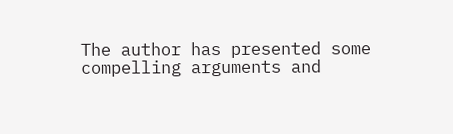The author has presented some compelling arguments and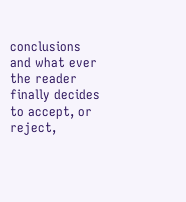conclusions and what ever the reader finally decides
to accept, or reject,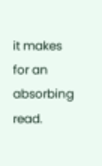it makes for an absorbing read.